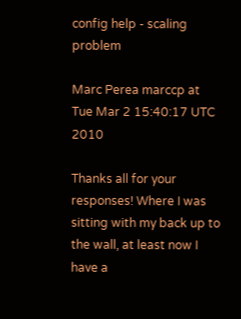config help - scaling problem

Marc Perea marccp at
Tue Mar 2 15:40:17 UTC 2010

Thanks all for your responses! Where I was sitting with my back up to the wall, at least now I have a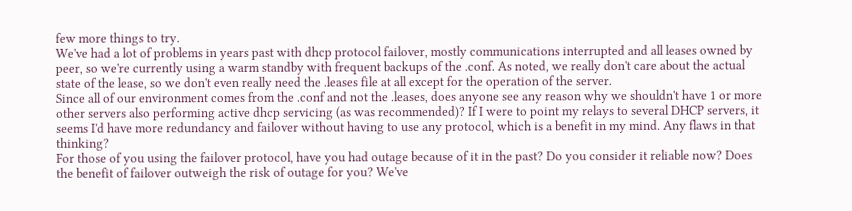few more things to try.
We've had a lot of problems in years past with dhcp protocol failover, mostly communications interrupted and all leases owned by peer, so we're currently using a warm standby with frequent backups of the .conf. As noted, we really don't care about the actual state of the lease, so we don't even really need the .leases file at all except for the operation of the server.
Since all of our environment comes from the .conf and not the .leases, does anyone see any reason why we shouldn't have 1 or more other servers also performing active dhcp servicing (as was recommended)? If I were to point my relays to several DHCP servers, it seems I'd have more redundancy and failover without having to use any protocol, which is a benefit in my mind. Any flaws in that thinking?
For those of you using the failover protocol, have you had outage because of it in the past? Do you consider it reliable now? Does the benefit of failover outweigh the risk of outage for you? We've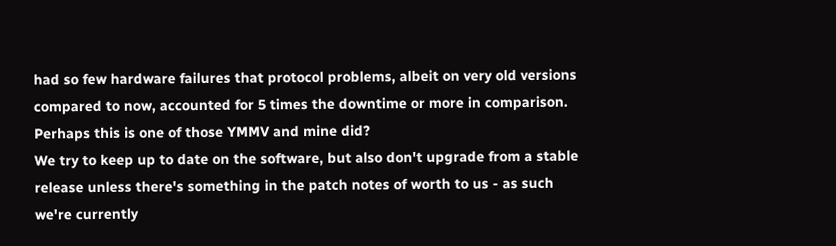had so few hardware failures that protocol problems, albeit on very old versions compared to now, accounted for 5 times the downtime or more in comparison. Perhaps this is one of those YMMV and mine did?
We try to keep up to date on the software, but also don't upgrade from a stable release unless there's something in the patch notes of worth to us - as such we're currently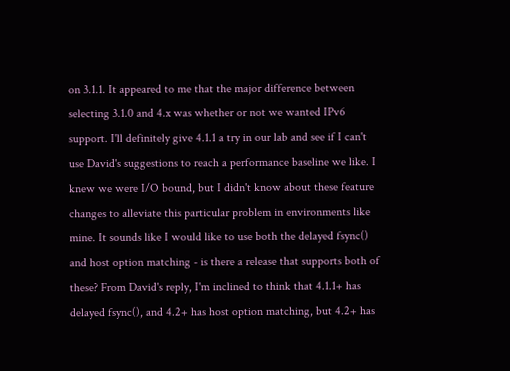on 3.1.1. It appeared to me that the major difference between selecting 3.1.0 and 4.x was whether or not we wanted IPv6 support. I'll definitely give 4.1.1 a try in our lab and see if I can't use David's suggestions to reach a performance baseline we like. I knew we were I/O bound, but I didn't know about these feature changes to alleviate this particular problem in environments like mine. It sounds like I would like to use both the delayed fsync() and host option matching - is there a release that supports both of these? From David's reply, I'm inclined to think that 4.1.1+ has delayed fsync(), and 4.2+ has host option matching, but 4.2+ has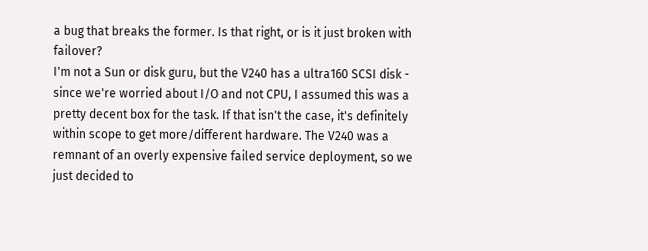a bug that breaks the former. Is that right, or is it just broken with failover?
I'm not a Sun or disk guru, but the V240 has a ultra160 SCSI disk - since we're worried about I/O and not CPU, I assumed this was a pretty decent box for the task. If that isn't the case, it's definitely within scope to get more/different hardware. The V240 was a remnant of an overly expensive failed service deployment, so we just decided to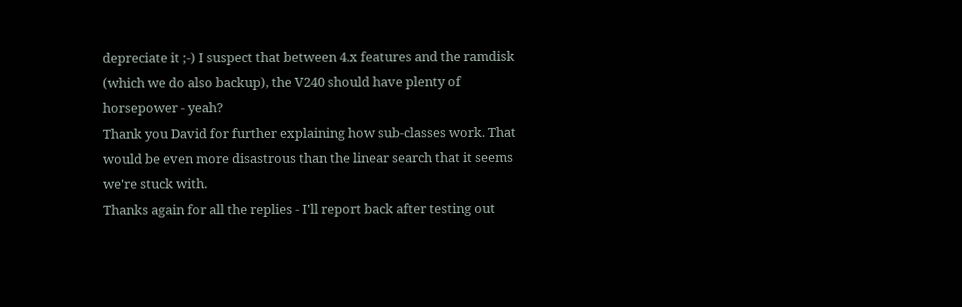depreciate it ;-) I suspect that between 4.x features and the ramdisk (which we do also backup), the V240 should have plenty of horsepower - yeah?
Thank you David for further explaining how sub-classes work. That would be even more disastrous than the linear search that it seems we're stuck with.
Thanks again for all the replies - I'll report back after testing out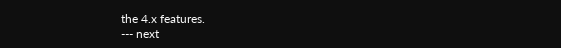the 4.x features.
--- next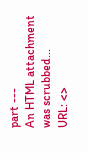part ---
An HTML attachment was scrubbed...
URL: <>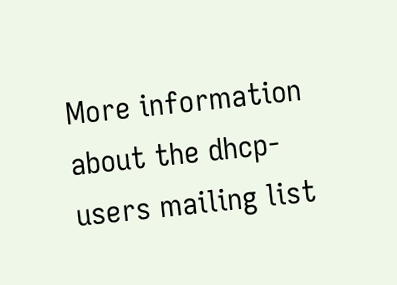More information about the dhcp-users mailing list